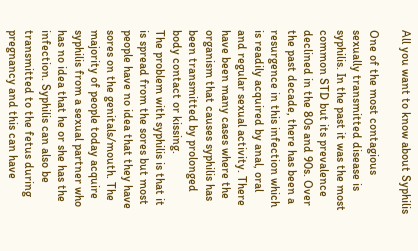All you want to know about Syphilis

One of the most contagious sexually transmitted disease is syphilis. In the past it was the most common STD but its prevalence declined in the 80s and 90s. Over the past decade, there has been a resurgence in this infection which is readily acquired by anal, oral and regular sexual activity. There have been many cases where the organism that causes syphilis has been transmitted by prolonged body contact or kissing.
The problem with syphilis is that it is spread from the sores but most people have no idea that they have sores on the genitals/mouth. The majority of people today acquire syphilis from a sexual partner who has no idea that he or she has the infection. Syphilis can also be transmitted to the fetus during pregnancy and this can have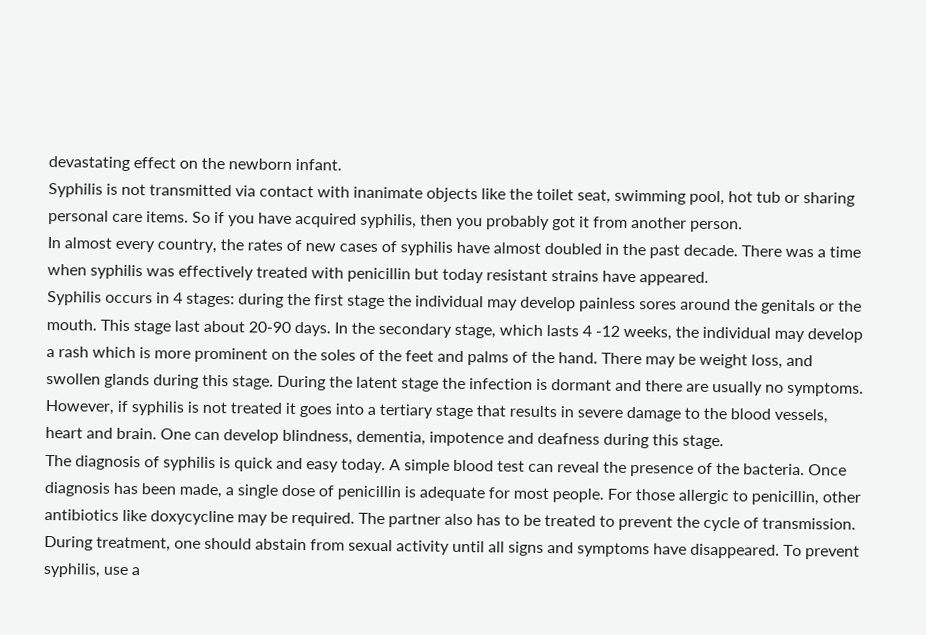devastating effect on the newborn infant.
Syphilis is not transmitted via contact with inanimate objects like the toilet seat, swimming pool, hot tub or sharing personal care items. So if you have acquired syphilis, then you probably got it from another person.
In almost every country, the rates of new cases of syphilis have almost doubled in the past decade. There was a time when syphilis was effectively treated with penicillin but today resistant strains have appeared.
Syphilis occurs in 4 stages: during the first stage the individual may develop painless sores around the genitals or the mouth. This stage last about 20-90 days. In the secondary stage, which lasts 4 -12 weeks, the individual may develop a rash which is more prominent on the soles of the feet and palms of the hand. There may be weight loss, and swollen glands during this stage. During the latent stage the infection is dormant and there are usually no symptoms. However, if syphilis is not treated it goes into a tertiary stage that results in severe damage to the blood vessels, heart and brain. One can develop blindness, dementia, impotence and deafness during this stage.
The diagnosis of syphilis is quick and easy today. A simple blood test can reveal the presence of the bacteria. Once diagnosis has been made, a single dose of penicillin is adequate for most people. For those allergic to penicillin, other antibiotics like doxycycline may be required. The partner also has to be treated to prevent the cycle of transmission.
During treatment, one should abstain from sexual activity until all signs and symptoms have disappeared. To prevent syphilis, use a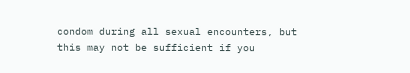condom during all sexual encounters, but this may not be sufficient if you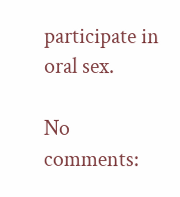participate in oral sex.

No comments: